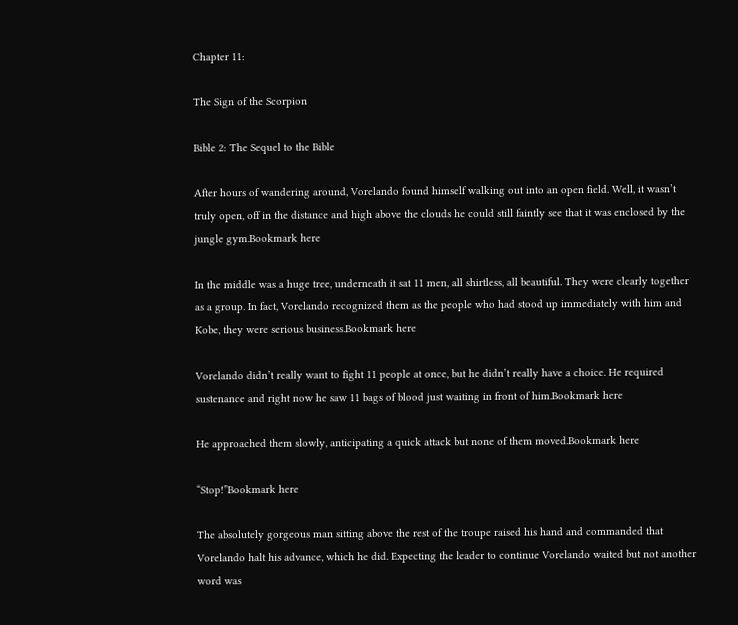Chapter 11:

The Sign of the Scorpion

Bible 2: The Sequel to the Bible

After hours of wandering around, Vorelando found himself walking out into an open field. Well, it wasn’t truly open, off in the distance and high above the clouds he could still faintly see that it was enclosed by the jungle gym.Bookmark here

In the middle was a huge tree, underneath it sat 11 men, all shirtless, all beautiful. They were clearly together as a group. In fact, Vorelando recognized them as the people who had stood up immediately with him and Kobe, they were serious business.Bookmark here

Vorelando didn’t really want to fight 11 people at once, but he didn’t really have a choice. He required sustenance and right now he saw 11 bags of blood just waiting in front of him.Bookmark here

He approached them slowly, anticipating a quick attack but none of them moved.Bookmark here

“Stop!”Bookmark here

The absolutely gorgeous man sitting above the rest of the troupe raised his hand and commanded that Vorelando halt his advance, which he did. Expecting the leader to continue Vorelando waited but not another word was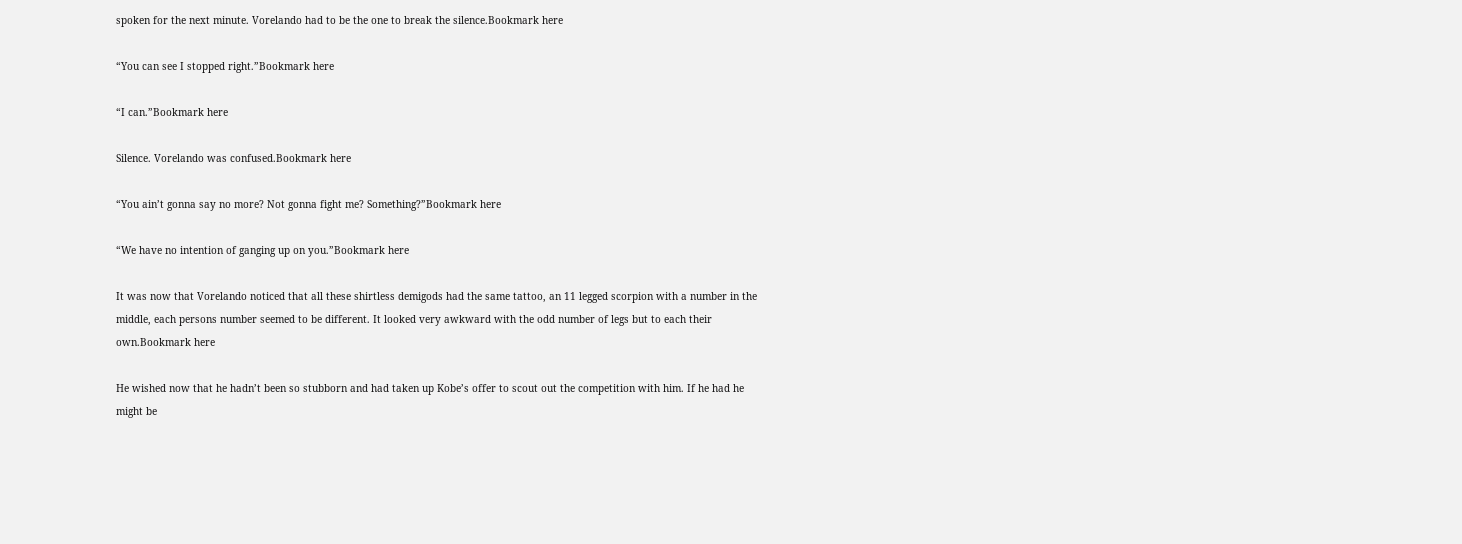spoken for the next minute. Vorelando had to be the one to break the silence.Bookmark here

“You can see I stopped right.”Bookmark here

“I can.”Bookmark here

Silence. Vorelando was confused.Bookmark here

“You ain’t gonna say no more? Not gonna fight me? Something?”Bookmark here

“We have no intention of ganging up on you.”Bookmark here

It was now that Vorelando noticed that all these shirtless demigods had the same tattoo, an 11 legged scorpion with a number in the middle, each persons number seemed to be different. It looked very awkward with the odd number of legs but to each their own.Bookmark here

He wished now that he hadn’t been so stubborn and had taken up Kobe’s offer to scout out the competition with him. If he had he might be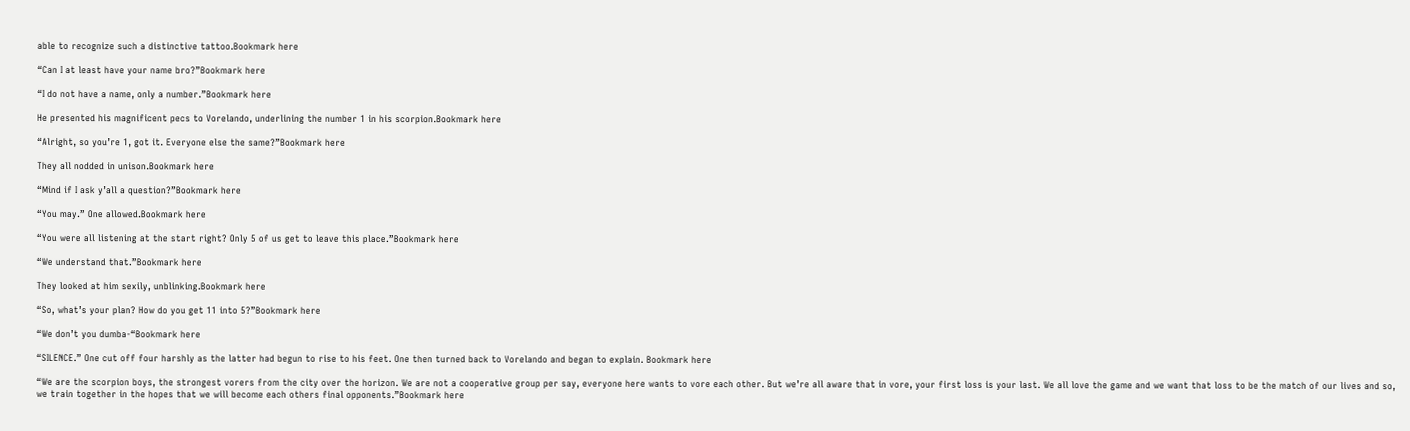able to recognize such a distinctive tattoo.Bookmark here

“Can I at least have your name bro?”Bookmark here

“I do not have a name, only a number.”Bookmark here

He presented his magnificent pecs to Vorelando, underlining the number 1 in his scorpion.Bookmark here

“Alright, so you’re 1, got it. Everyone else the same?”Bookmark here

They all nodded in unison.Bookmark here

“Mind if I ask y’all a question?”Bookmark here

“You may.” One allowed.Bookmark here

“You were all listening at the start right? Only 5 of us get to leave this place.”Bookmark here

“We understand that.”Bookmark here

They looked at him sexily, unblinking.Bookmark here

“So, what’s your plan? How do you get 11 into 5?”Bookmark here

“We don’t you dumba-“Bookmark here

“SILENCE.” One cut off four harshly as the latter had begun to rise to his feet. One then turned back to Vorelando and began to explain. Bookmark here

“We are the scorpion boys, the strongest vorers from the city over the horizon. We are not a cooperative group per say, everyone here wants to vore each other. But we’re all aware that in vore, your first loss is your last. We all love the game and we want that loss to be the match of our lives and so, we train together in the hopes that we will become each others final opponents.”Bookmark here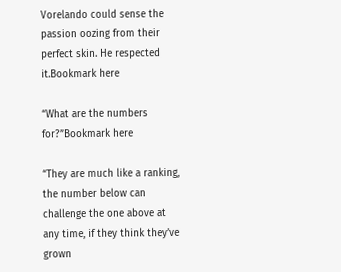Vorelando could sense the passion oozing from their perfect skin. He respected it.Bookmark here

“What are the numbers for?”Bookmark here

“They are much like a ranking, the number below can challenge the one above at any time, if they think they’ve grown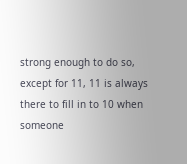strong enough to do so, except for 11, 11 is always there to fill in to 10 when someone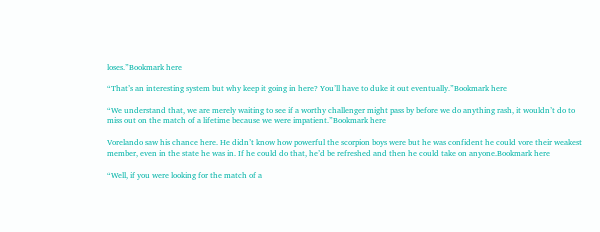loses.”Bookmark here

“That’s an interesting system but why keep it going in here? You’ll have to duke it out eventually.”Bookmark here

“We understand that, we are merely waiting to see if a worthy challenger might pass by before we do anything rash, it wouldn’t do to miss out on the match of a lifetime because we were impatient.”Bookmark here

Vorelando saw his chance here. He didn’t know how powerful the scorpion boys were but he was confident he could vore their weakest member, even in the state he was in. If he could do that, he’d be refreshed and then he could take on anyone.Bookmark here

“Well, if you were looking for the match of a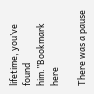lifetime, you’ve found him.”Bookmark here

There was a pause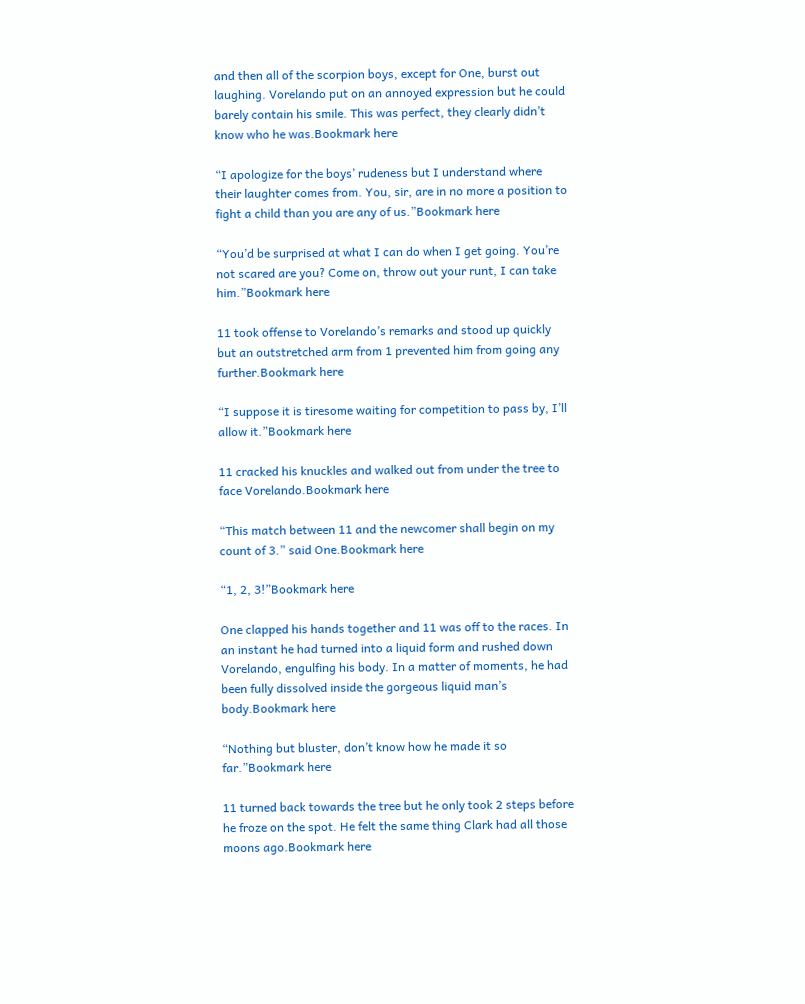and then all of the scorpion boys, except for One, burst out laughing. Vorelando put on an annoyed expression but he could barely contain his smile. This was perfect, they clearly didn’t know who he was.Bookmark here

“I apologize for the boys’ rudeness but I understand where their laughter comes from. You, sir, are in no more a position to fight a child than you are any of us.”Bookmark here

“You’d be surprised at what I can do when I get going. You’re not scared are you? Come on, throw out your runt, I can take him.”Bookmark here

11 took offense to Vorelando’s remarks and stood up quickly but an outstretched arm from 1 prevented him from going any further.Bookmark here

“I suppose it is tiresome waiting for competition to pass by, I’ll allow it.”Bookmark here

11 cracked his knuckles and walked out from under the tree to face Vorelando.Bookmark here

“This match between 11 and the newcomer shall begin on my count of 3.” said One.Bookmark here

“1, 2, 3!”Bookmark here

One clapped his hands together and 11 was off to the races. In an instant he had turned into a liquid form and rushed down Vorelando, engulfing his body. In a matter of moments, he had been fully dissolved inside the gorgeous liquid man’s body.Bookmark here

“Nothing but bluster, don’t know how he made it so far.”Bookmark here

11 turned back towards the tree but he only took 2 steps before he froze on the spot. He felt the same thing Clark had all those moons ago.Bookmark here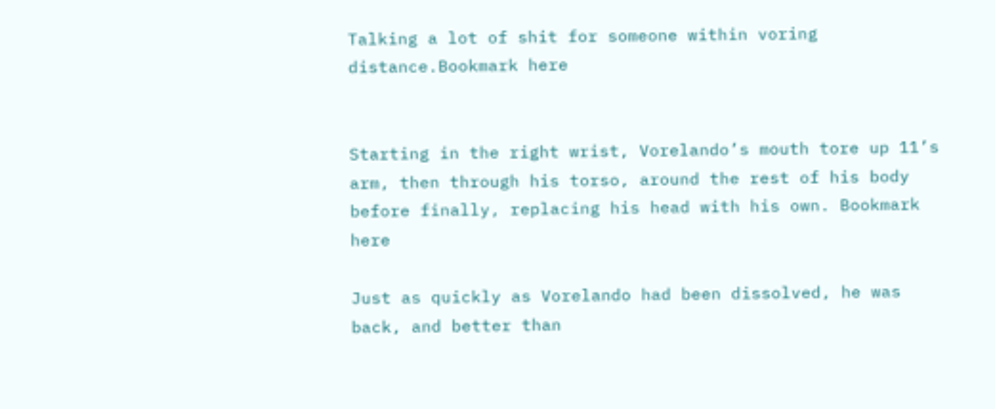Talking a lot of shit for someone within voring distance.Bookmark here


Starting in the right wrist, Vorelando’s mouth tore up 11’s arm, then through his torso, around the rest of his body before finally, replacing his head with his own. Bookmark here

Just as quickly as Vorelando had been dissolved, he was back, and better than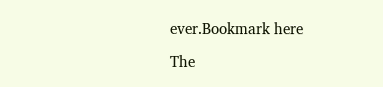ever.Bookmark here

The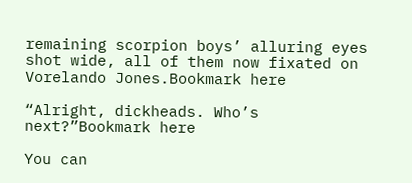remaining scorpion boys’ alluring eyes shot wide, all of them now fixated on Vorelando Jones.Bookmark here

“Alright, dickheads. Who’s next?”Bookmark here

You can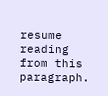resume reading from this paragraph.